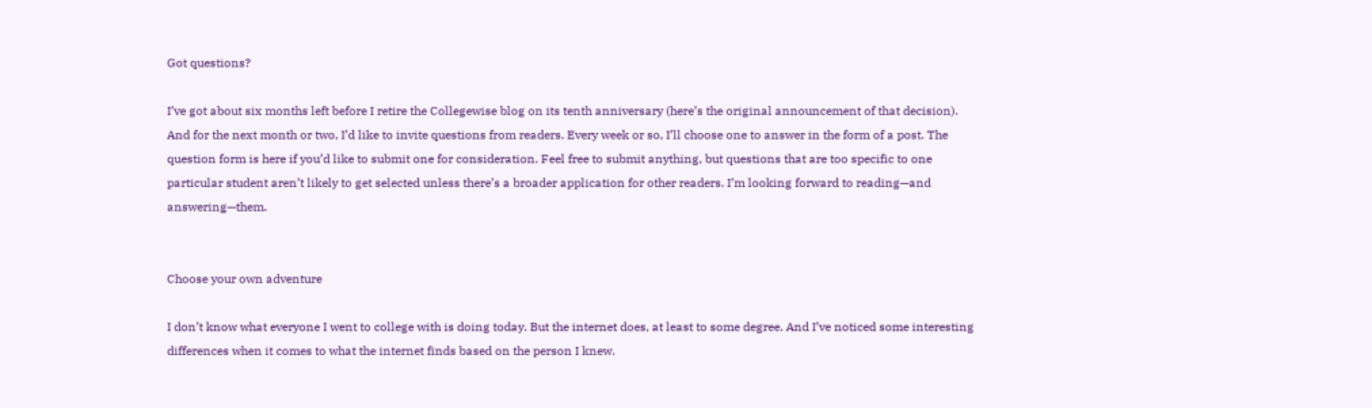Got questions?

I’ve got about six months left before I retire the Collegewise blog on its tenth anniversary (here’s the original announcement of that decision). And for the next month or two, I’d like to invite questions from readers. Every week or so, I’ll choose one to answer in the form of a post. The question form is here if you’d like to submit one for consideration. Feel free to submit anything, but questions that are too specific to one particular student aren’t likely to get selected unless there’s a broader application for other readers. I’m looking forward to reading—and answering—them.


Choose your own adventure

I don’t know what everyone I went to college with is doing today. But the internet does, at least to some degree. And I’ve noticed some interesting differences when it comes to what the internet finds based on the person I knew.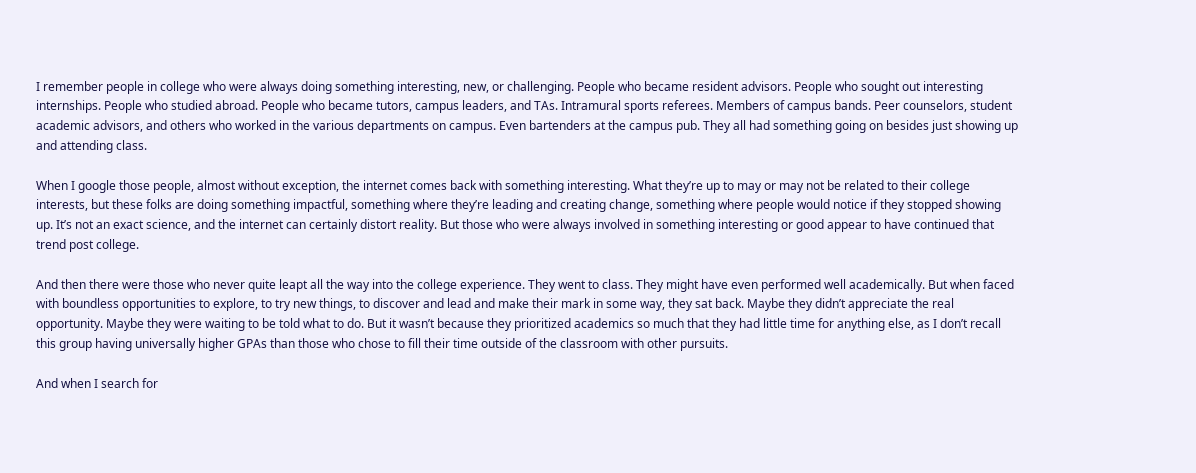I remember people in college who were always doing something interesting, new, or challenging. People who became resident advisors. People who sought out interesting internships. People who studied abroad. People who became tutors, campus leaders, and TAs. Intramural sports referees. Members of campus bands. Peer counselors, student academic advisors, and others who worked in the various departments on campus. Even bartenders at the campus pub. They all had something going on besides just showing up and attending class.

When I google those people, almost without exception, the internet comes back with something interesting. What they’re up to may or may not be related to their college interests, but these folks are doing something impactful, something where they’re leading and creating change, something where people would notice if they stopped showing up. It’s not an exact science, and the internet can certainly distort reality. But those who were always involved in something interesting or good appear to have continued that trend post college.

And then there were those who never quite leapt all the way into the college experience. They went to class. They might have even performed well academically. But when faced with boundless opportunities to explore, to try new things, to discover and lead and make their mark in some way, they sat back. Maybe they didn’t appreciate the real opportunity. Maybe they were waiting to be told what to do. But it wasn’t because they prioritized academics so much that they had little time for anything else, as I don’t recall this group having universally higher GPAs than those who chose to fill their time outside of the classroom with other pursuits.

And when I search for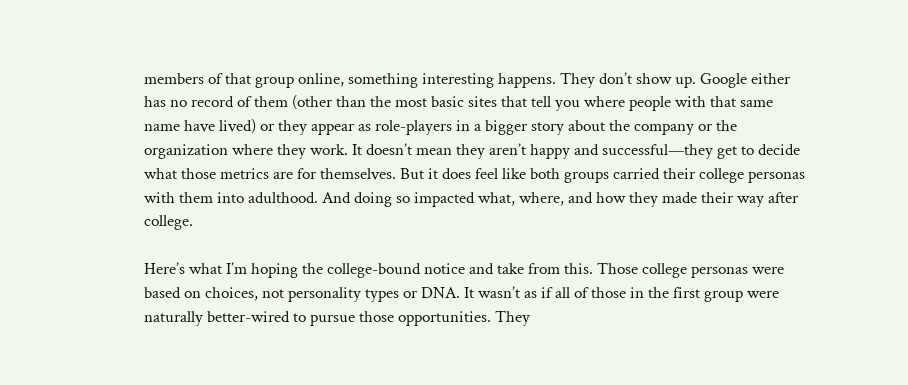members of that group online, something interesting happens. They don’t show up. Google either has no record of them (other than the most basic sites that tell you where people with that same name have lived) or they appear as role-players in a bigger story about the company or the organization where they work. It doesn’t mean they aren’t happy and successful—they get to decide what those metrics are for themselves. But it does feel like both groups carried their college personas with them into adulthood. And doing so impacted what, where, and how they made their way after college.

Here’s what I’m hoping the college-bound notice and take from this. Those college personas were based on choices, not personality types or DNA. It wasn’t as if all of those in the first group were naturally better-wired to pursue those opportunities. They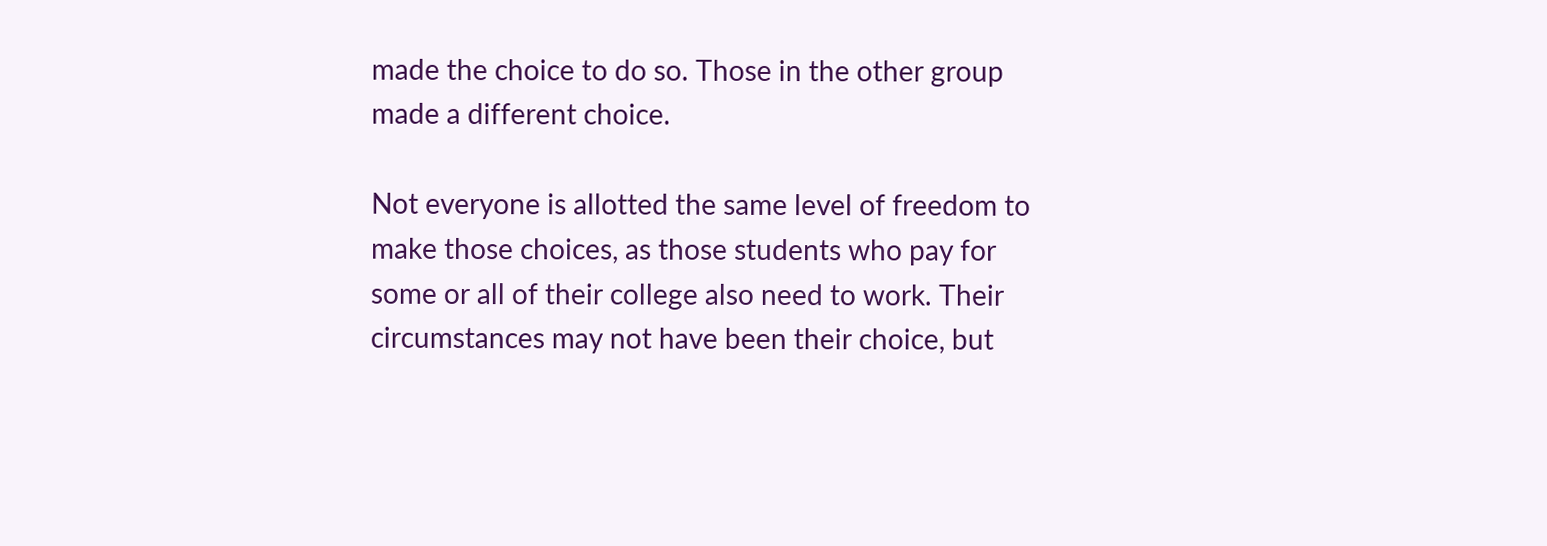made the choice to do so. Those in the other group made a different choice.

Not everyone is allotted the same level of freedom to make those choices, as those students who pay for some or all of their college also need to work. Their circumstances may not have been their choice, but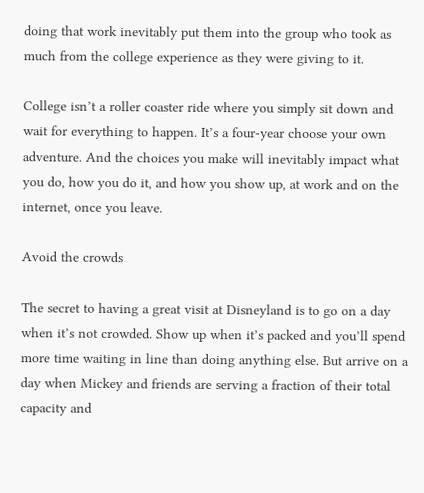doing that work inevitably put them into the group who took as much from the college experience as they were giving to it.

College isn’t a roller coaster ride where you simply sit down and wait for everything to happen. It’s a four-year choose your own adventure. And the choices you make will inevitably impact what you do, how you do it, and how you show up, at work and on the internet, once you leave.

Avoid the crowds

The secret to having a great visit at Disneyland is to go on a day when it’s not crowded. Show up when it’s packed and you’ll spend more time waiting in line than doing anything else. But arrive on a day when Mickey and friends are serving a fraction of their total capacity and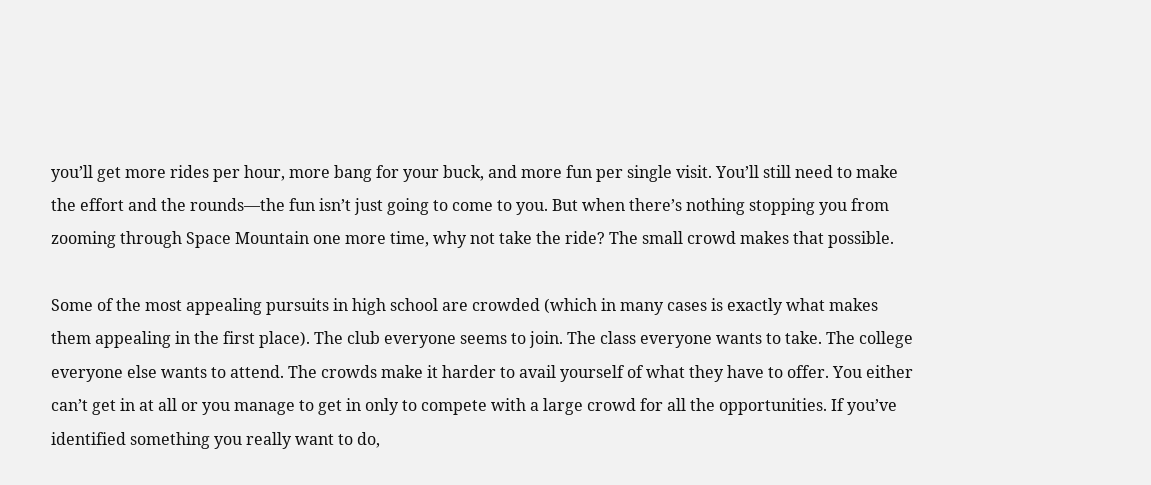you’ll get more rides per hour, more bang for your buck, and more fun per single visit. You’ll still need to make the effort and the rounds—the fun isn’t just going to come to you. But when there’s nothing stopping you from zooming through Space Mountain one more time, why not take the ride? The small crowd makes that possible.

Some of the most appealing pursuits in high school are crowded (which in many cases is exactly what makes them appealing in the first place). The club everyone seems to join. The class everyone wants to take. The college everyone else wants to attend. The crowds make it harder to avail yourself of what they have to offer. You either can’t get in at all or you manage to get in only to compete with a large crowd for all the opportunities. If you’ve identified something you really want to do,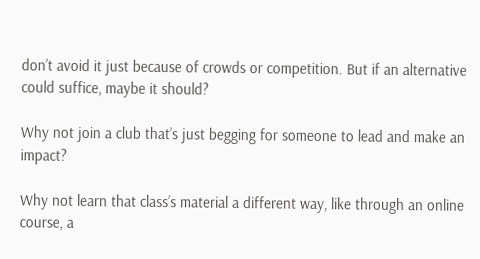don’t avoid it just because of crowds or competition. But if an alternative could suffice, maybe it should?

Why not join a club that’s just begging for someone to lead and make an impact?

Why not learn that class’s material a different way, like through an online course, a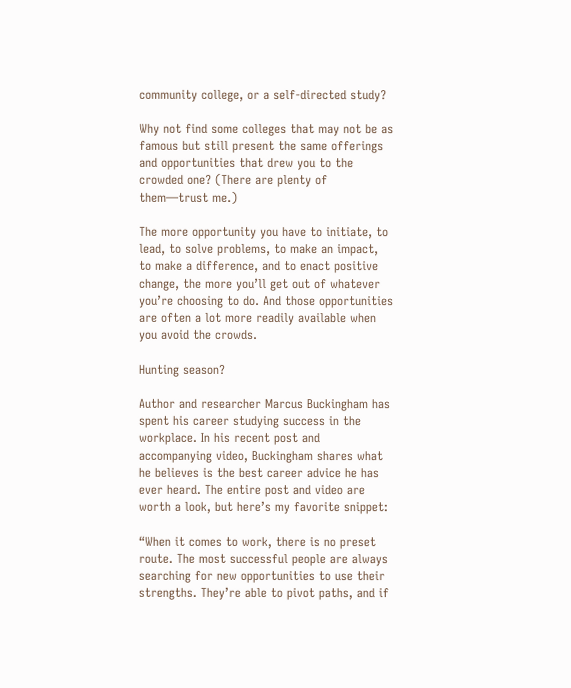community college, or a self-directed study?

Why not find some colleges that may not be as famous but still present the same offerings and opportunities that drew you to the crowded one? (There are plenty of them—trust me.)

The more opportunity you have to initiate, to lead, to solve problems, to make an impact, to make a difference, and to enact positive change, the more you’ll get out of whatever you’re choosing to do. And those opportunities are often a lot more readily available when you avoid the crowds.

Hunting season?

Author and researcher Marcus Buckingham has spent his career studying success in the workplace. In his recent post and accompanying video, Buckingham shares what he believes is the best career advice he has ever heard. The entire post and video are worth a look, but here’s my favorite snippet:

“When it comes to work, there is no preset route. The most successful people are always searching for new opportunities to use their strengths. They’re able to pivot paths, and if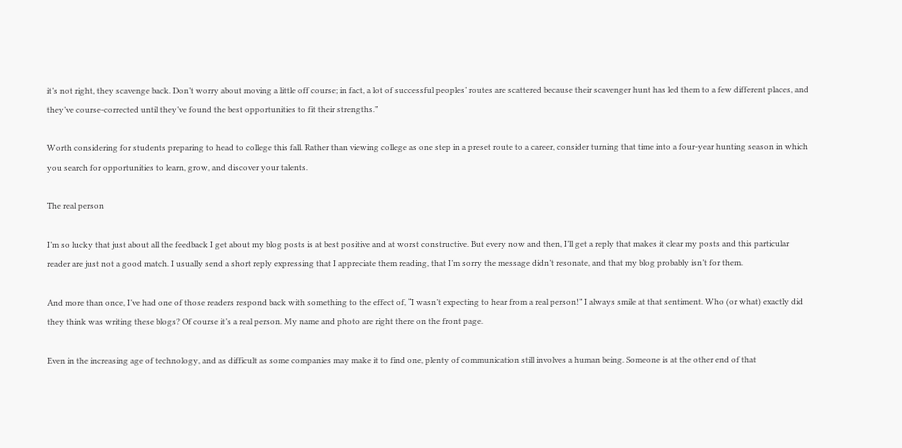it’s not right, they scavenge back. Don’t worry about moving a little off course; in fact, a lot of successful peoples’ routes are scattered because their scavenger hunt has led them to a few different places, and they’ve course-corrected until they’ve found the best opportunities to fit their strengths.”

Worth considering for students preparing to head to college this fall. Rather than viewing college as one step in a preset route to a career, consider turning that time into a four-year hunting season in which you search for opportunities to learn, grow, and discover your talents.

The real person

I’m so lucky that just about all the feedback I get about my blog posts is at best positive and at worst constructive. But every now and then, I’ll get a reply that makes it clear my posts and this particular reader are just not a good match. I usually send a short reply expressing that I appreciate them reading, that I’m sorry the message didn’t resonate, and that my blog probably isn’t for them.

And more than once, I’ve had one of those readers respond back with something to the effect of, “I wasn’t expecting to hear from a real person!” I always smile at that sentiment. Who (or what) exactly did they think was writing these blogs? Of course it’s a real person. My name and photo are right there on the front page.

Even in the increasing age of technology, and as difficult as some companies may make it to find one, plenty of communication still involves a human being. Someone is at the other end of that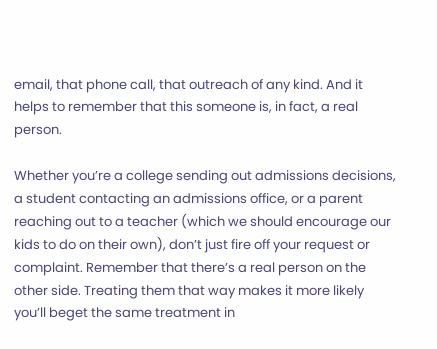email, that phone call, that outreach of any kind. And it helps to remember that this someone is, in fact, a real person.

Whether you’re a college sending out admissions decisions, a student contacting an admissions office, or a parent reaching out to a teacher (which we should encourage our kids to do on their own), don’t just fire off your request or complaint. Remember that there’s a real person on the other side. Treating them that way makes it more likely you’ll beget the same treatment in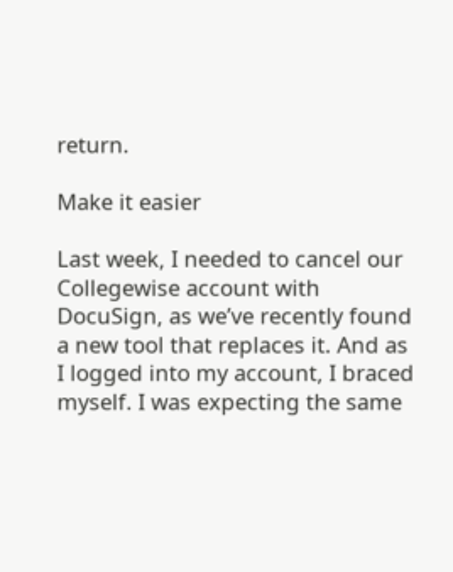return.

Make it easier

Last week, I needed to cancel our Collegewise account with DocuSign, as we’ve recently found a new tool that replaces it. And as I logged into my account, I braced myself. I was expecting the same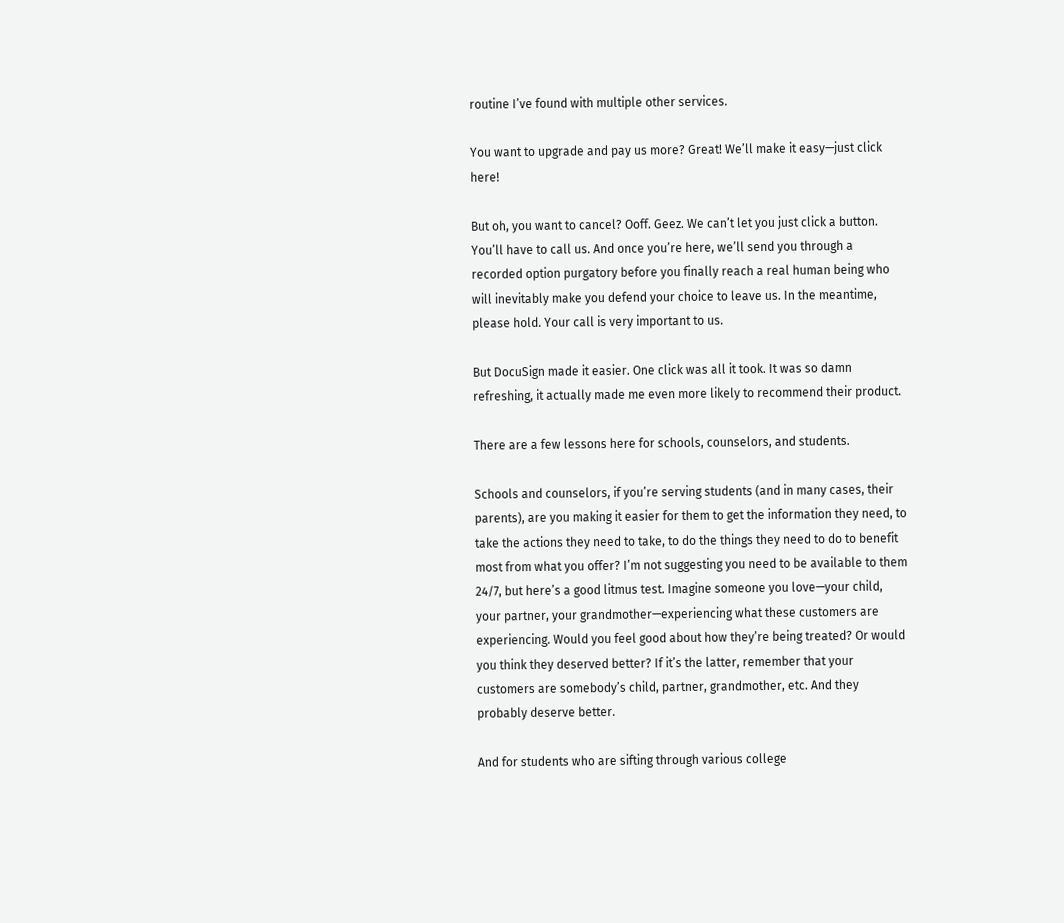routine I’ve found with multiple other services.

You want to upgrade and pay us more? Great! We’ll make it easy—just click here!

But oh, you want to cancel? Ooff. Geez. We can’t let you just click a button. You’ll have to call us. And once you’re here, we’ll send you through a recorded option purgatory before you finally reach a real human being who will inevitably make you defend your choice to leave us. In the meantime, please hold. Your call is very important to us.

But DocuSign made it easier. One click was all it took. It was so damn refreshing, it actually made me even more likely to recommend their product.

There are a few lessons here for schools, counselors, and students.

Schools and counselors, if you’re serving students (and in many cases, their parents), are you making it easier for them to get the information they need, to take the actions they need to take, to do the things they need to do to benefit most from what you offer? I’m not suggesting you need to be available to them 24/7, but here’s a good litmus test. Imagine someone you love—your child, your partner, your grandmother—experiencing what these customers are experiencing. Would you feel good about how they’re being treated? Or would you think they deserved better? If it’s the latter, remember that your customers are somebody’s child, partner, grandmother, etc. And they probably deserve better.

And for students who are sifting through various college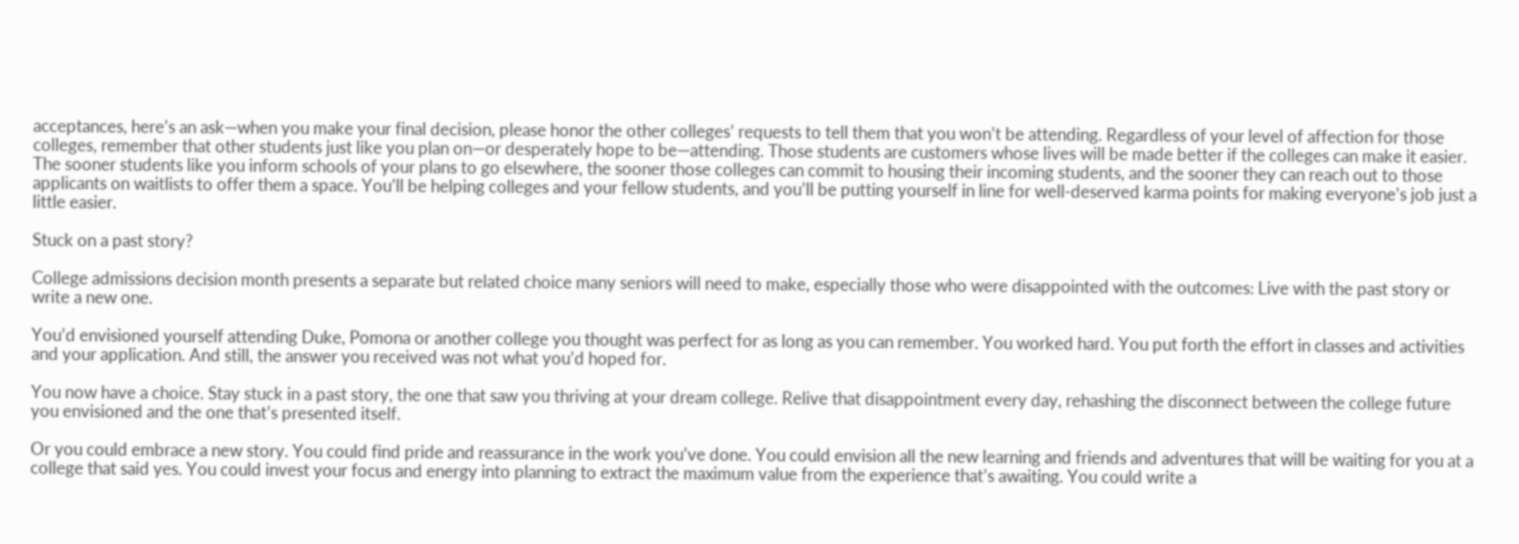acceptances, here’s an ask—when you make your final decision, please honor the other colleges’ requests to tell them that you won’t be attending. Regardless of your level of affection for those colleges, remember that other students just like you plan on—or desperately hope to be—attending. Those students are customers whose lives will be made better if the colleges can make it easier. The sooner students like you inform schools of your plans to go elsewhere, the sooner those colleges can commit to housing their incoming students, and the sooner they can reach out to those applicants on waitlists to offer them a space. You’ll be helping colleges and your fellow students, and you’ll be putting yourself in line for well-deserved karma points for making everyone’s job just a little easier.

Stuck on a past story?

College admissions decision month presents a separate but related choice many seniors will need to make, especially those who were disappointed with the outcomes: Live with the past story or write a new one.

You’d envisioned yourself attending Duke, Pomona or another college you thought was perfect for as long as you can remember. You worked hard. You put forth the effort in classes and activities and your application. And still, the answer you received was not what you’d hoped for.

You now have a choice. Stay stuck in a past story, the one that saw you thriving at your dream college. Relive that disappointment every day, rehashing the disconnect between the college future you envisioned and the one that’s presented itself.

Or you could embrace a new story. You could find pride and reassurance in the work you’ve done. You could envision all the new learning and friends and adventures that will be waiting for you at a college that said yes. You could invest your focus and energy into planning to extract the maximum value from the experience that’s awaiting. You could write a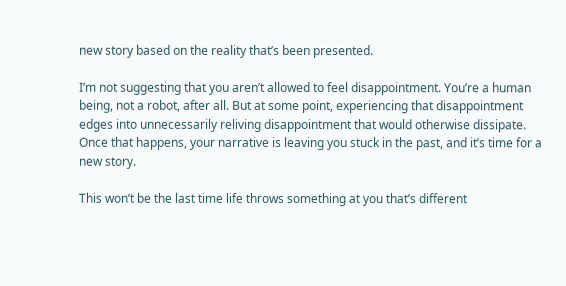new story based on the reality that’s been presented.

I’m not suggesting that you aren’t allowed to feel disappointment. You’re a human being, not a robot, after all. But at some point, experiencing that disappointment edges into unnecessarily reliving disappointment that would otherwise dissipate. Once that happens, your narrative is leaving you stuck in the past, and it’s time for a new story.

This won’t be the last time life throws something at you that’s different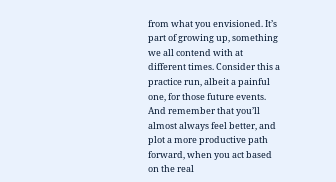from what you envisioned. It’s part of growing up, something we all contend with at different times. Consider this a practice run, albeit a painful one, for those future events. And remember that you’ll almost always feel better, and plot a more productive path forward, when you act based on the real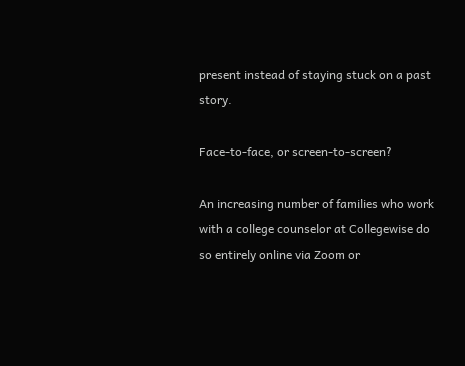present instead of staying stuck on a past story.

Face-to-face, or screen-to-screen?

An increasing number of families who work with a college counselor at Collegewise do so entirely online via Zoom or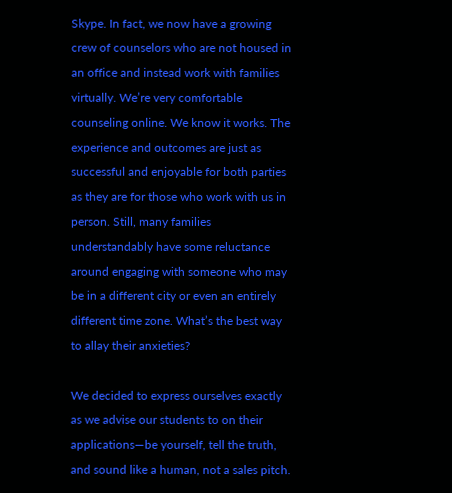Skype. In fact, we now have a growing crew of counselors who are not housed in an office and instead work with families virtually. We’re very comfortable counseling online. We know it works. The experience and outcomes are just as successful and enjoyable for both parties as they are for those who work with us in person. Still, many families understandably have some reluctance around engaging with someone who may be in a different city or even an entirely different time zone. What’s the best way to allay their anxieties?

We decided to express ourselves exactly as we advise our students to on their applications—be yourself, tell the truth, and sound like a human, not a sales pitch.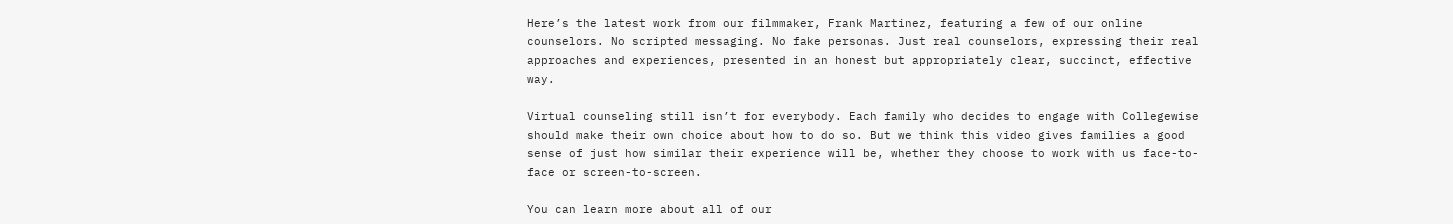Here’s the latest work from our filmmaker, Frank Martinez, featuring a few of our online counselors. No scripted messaging. No fake personas. Just real counselors, expressing their real approaches and experiences, presented in an honest but appropriately clear, succinct, effective way.

Virtual counseling still isn’t for everybody. Each family who decides to engage with Collegewise should make their own choice about how to do so. But we think this video gives families a good sense of just how similar their experience will be, whether they choose to work with us face-to-face or screen-to-screen.

You can learn more about all of our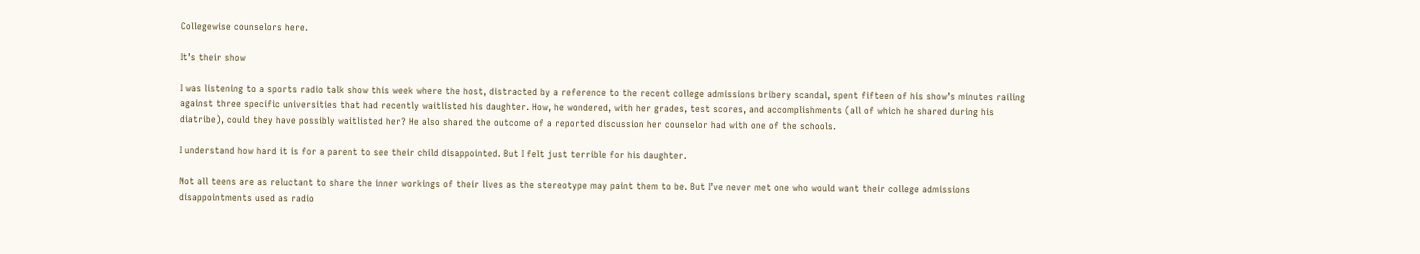Collegewise counselors here.

It’s their show

I was listening to a sports radio talk show this week where the host, distracted by a reference to the recent college admissions bribery scandal, spent fifteen of his show’s minutes railing against three specific universities that had recently waitlisted his daughter. How, he wondered, with her grades, test scores, and accomplishments (all of which he shared during his diatribe), could they have possibly waitlisted her? He also shared the outcome of a reported discussion her counselor had with one of the schools.

I understand how hard it is for a parent to see their child disappointed. But I felt just terrible for his daughter.

Not all teens are as reluctant to share the inner workings of their lives as the stereotype may paint them to be. But I’ve never met one who would want their college admissions disappointments used as radio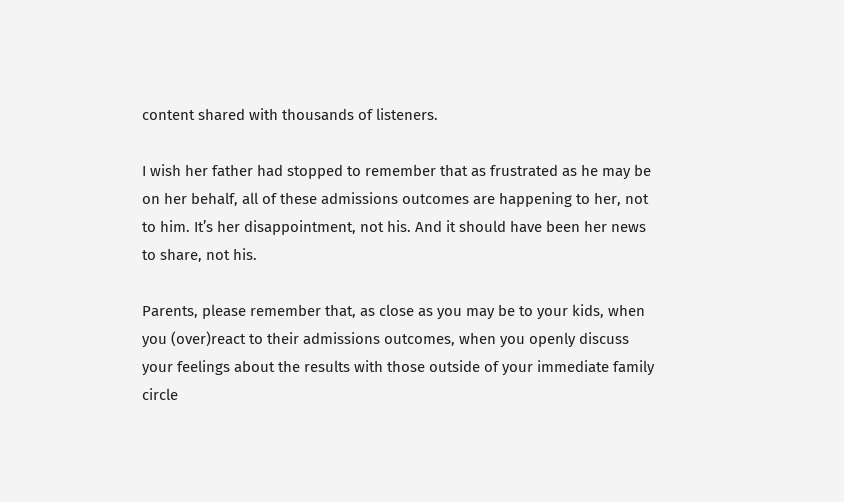content shared with thousands of listeners.

I wish her father had stopped to remember that as frustrated as he may be on her behalf, all of these admissions outcomes are happening to her, not to him. It’s her disappointment, not his. And it should have been her news to share, not his.

Parents, please remember that, as close as you may be to your kids, when you (over)react to their admissions outcomes, when you openly discuss your feelings about the results with those outside of your immediate family circle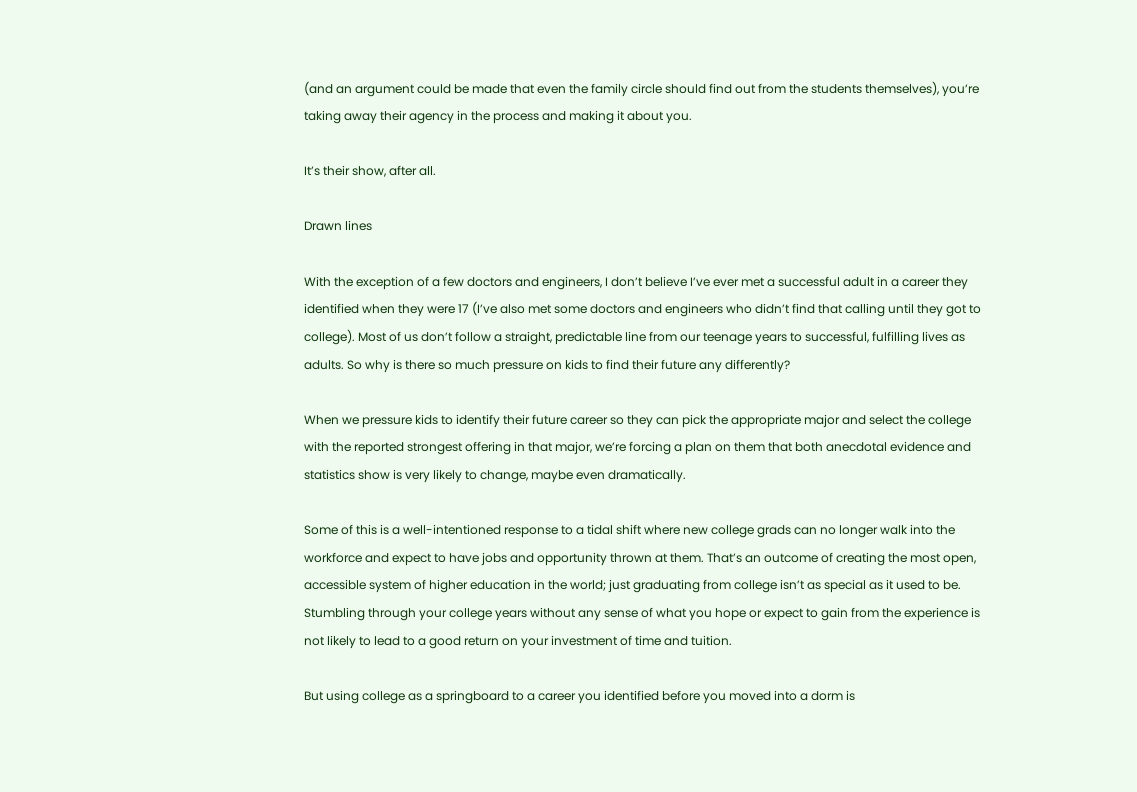(and an argument could be made that even the family circle should find out from the students themselves), you’re taking away their agency in the process and making it about you.

It’s their show, after all.

Drawn lines

With the exception of a few doctors and engineers, I don’t believe I’ve ever met a successful adult in a career they identified when they were 17 (I’ve also met some doctors and engineers who didn’t find that calling until they got to college). Most of us don’t follow a straight, predictable line from our teenage years to successful, fulfilling lives as adults. So why is there so much pressure on kids to find their future any differently?

When we pressure kids to identify their future career so they can pick the appropriate major and select the college with the reported strongest offering in that major, we’re forcing a plan on them that both anecdotal evidence and statistics show is very likely to change, maybe even dramatically.

Some of this is a well-intentioned response to a tidal shift where new college grads can no longer walk into the workforce and expect to have jobs and opportunity thrown at them. That’s an outcome of creating the most open, accessible system of higher education in the world; just graduating from college isn’t as special as it used to be. Stumbling through your college years without any sense of what you hope or expect to gain from the experience is not likely to lead to a good return on your investment of time and tuition.

But using college as a springboard to a career you identified before you moved into a dorm is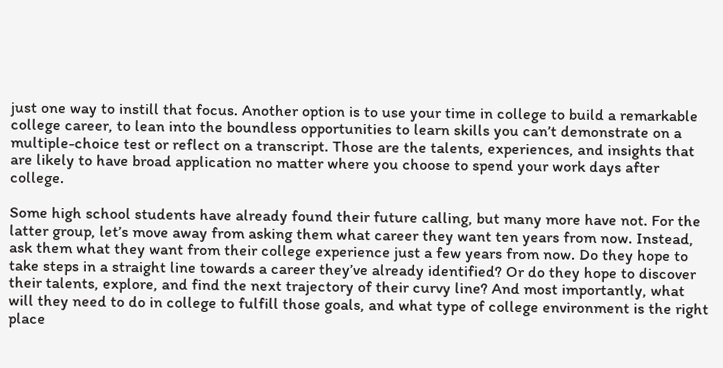just one way to instill that focus. Another option is to use your time in college to build a remarkable college career, to lean into the boundless opportunities to learn skills you can’t demonstrate on a multiple-choice test or reflect on a transcript. Those are the talents, experiences, and insights that are likely to have broad application no matter where you choose to spend your work days after college.

Some high school students have already found their future calling, but many more have not. For the latter group, let’s move away from asking them what career they want ten years from now. Instead, ask them what they want from their college experience just a few years from now. Do they hope to take steps in a straight line towards a career they’ve already identified? Or do they hope to discover their talents, explore, and find the next trajectory of their curvy line? And most importantly, what will they need to do in college to fulfill those goals, and what type of college environment is the right place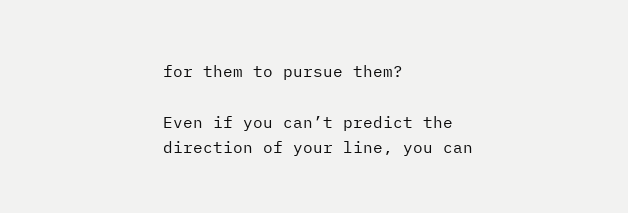for them to pursue them?

Even if you can’t predict the direction of your line, you can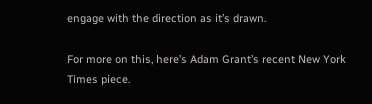engage with the direction as it’s drawn.

For more on this, here’s Adam Grant’s recent New York Times piece.